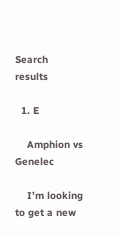Search results

  1. E

    Amphion vs Genelec

    I’m looking to get a new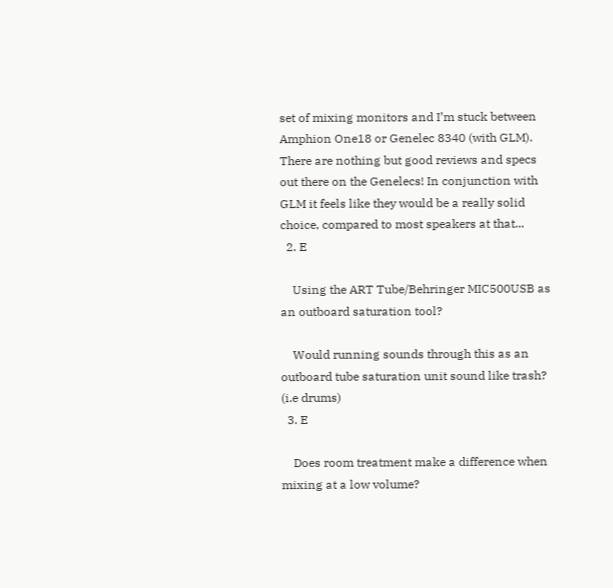set of mixing monitors and I’m stuck between Amphion One18 or Genelec 8340 (with GLM). There are nothing but good reviews and specs out there on the Genelecs! In conjunction with GLM it feels like they would be a really solid choice, compared to most speakers at that...
  2. E

    Using the ART Tube/Behringer MIC500USB as an outboard saturation tool?

    Would running sounds through this as an outboard tube saturation unit sound like trash? (i.e drums)
  3. E

    Does room treatment make a difference when mixing at a low volume?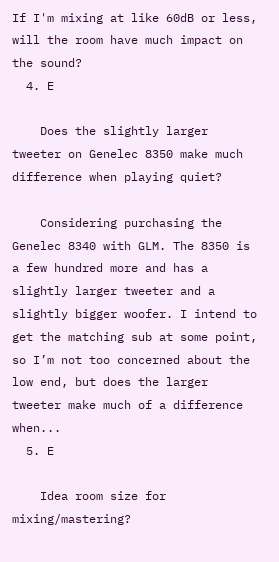If I'm mixing at like 60dB or less, will the room have much impact on the sound?
  4. E

    Does the slightly larger tweeter on Genelec 8350 make much difference when playing quiet?

    Considering purchasing the Genelec 8340 with GLM. The 8350 is a few hundred more and has a slightly larger tweeter and a slightly bigger woofer. I intend to get the matching sub at some point, so I’m not too concerned about the low end, but does the larger tweeter make much of a difference when...
  5. E

    Idea room size for mixing/mastering?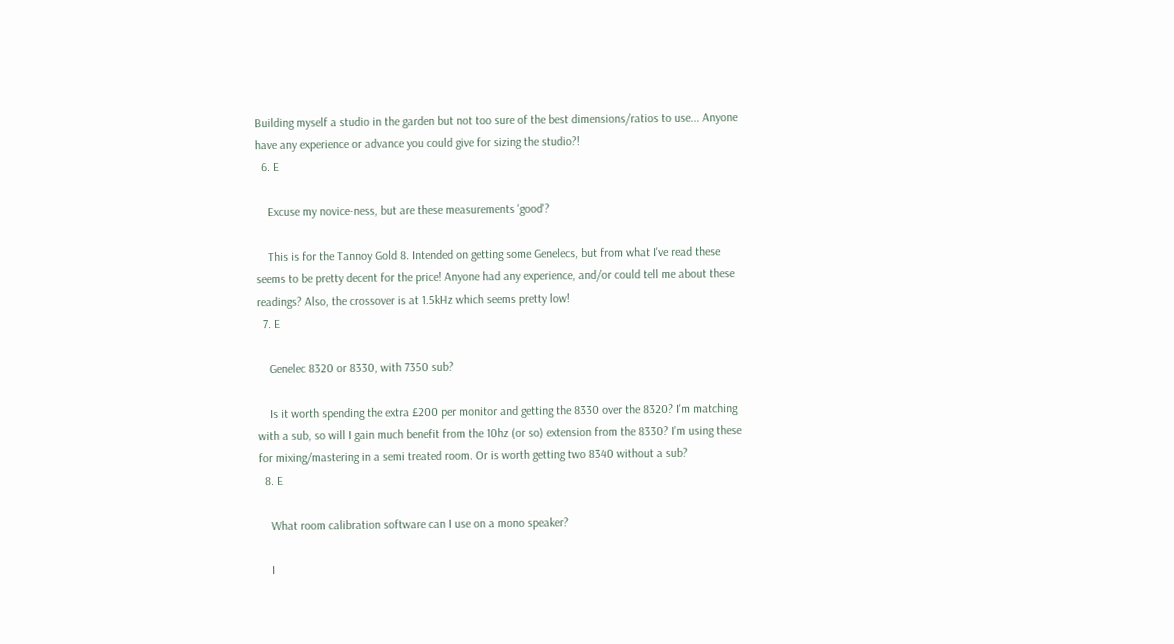Building myself a studio in the garden but not too sure of the best dimensions/ratios to use... Anyone have any experience or advance you could give for sizing the studio?!
  6. E

    Excuse my novice-ness, but are these measurements 'good'?

    This is for the Tannoy Gold 8. Intended on getting some Genelecs, but from what I've read these seems to be pretty decent for the price! Anyone had any experience, and/or could tell me about these readings? Also, the crossover is at 1.5kHz which seems pretty low!
  7. E

    Genelec 8320 or 8330, with 7350 sub?

    Is it worth spending the extra £200 per monitor and getting the 8330 over the 8320? I'm matching with a sub, so will I gain much benefit from the 10hz (or so) extension from the 8330? I'm using these for mixing/mastering in a semi treated room. Or is worth getting two 8340 without a sub?
  8. E

    What room calibration software can I use on a mono speaker?

    I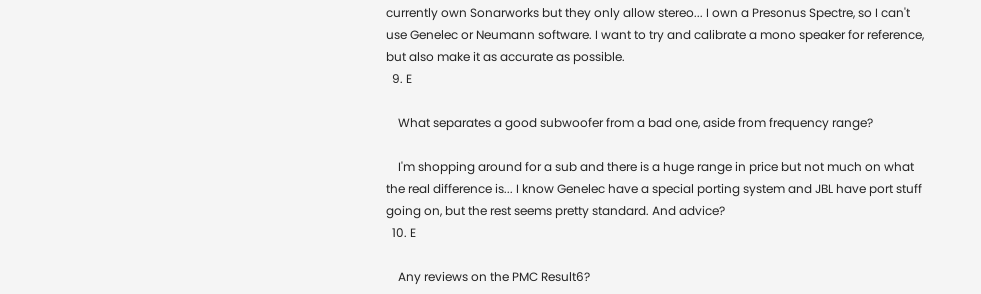currently own Sonarworks but they only allow stereo... I own a Presonus Spectre, so I can't use Genelec or Neumann software. I want to try and calibrate a mono speaker for reference, but also make it as accurate as possible.
  9. E

    What separates a good subwoofer from a bad one, aside from frequency range?

    I'm shopping around for a sub and there is a huge range in price but not much on what the real difference is... I know Genelec have a special porting system and JBL have port stuff going on, but the rest seems pretty standard. And advice?
  10. E

    Any reviews on the PMC Result6?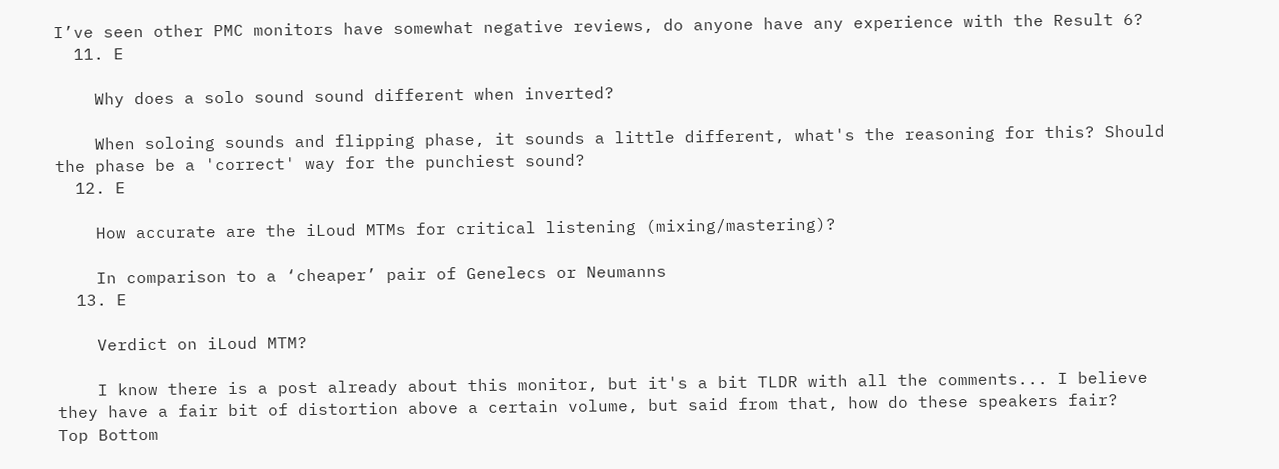I’ve seen other PMC monitors have somewhat negative reviews, do anyone have any experience with the Result 6?
  11. E

    Why does a solo sound sound different when inverted?

    When soloing sounds and flipping phase, it sounds a little different, what's the reasoning for this? Should the phase be a 'correct' way for the punchiest sound?
  12. E

    How accurate are the iLoud MTMs for critical listening (mixing/mastering)?

    In comparison to a ‘cheaper’ pair of Genelecs or Neumanns
  13. E

    Verdict on iLoud MTM?

    I know there is a post already about this monitor, but it's a bit TLDR with all the comments... I believe they have a fair bit of distortion above a certain volume, but said from that, how do these speakers fair?
Top Bottom